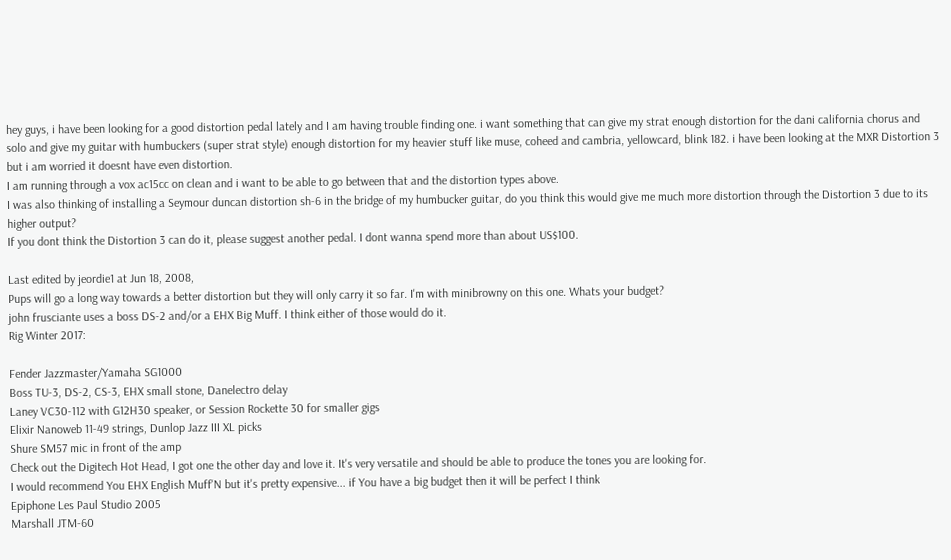hey guys, i have been looking for a good distortion pedal lately and I am having trouble finding one. i want something that can give my strat enough distortion for the dani california chorus and solo and give my guitar with humbuckers (super strat style) enough distortion for my heavier stuff like muse, coheed and cambria, yellowcard, blink 182. i have been looking at the MXR Distortion 3 but i am worried it doesnt have even distortion.
I am running through a vox ac15cc on clean and i want to be able to go between that and the distortion types above.
I was also thinking of installing a Seymour duncan distortion sh-6 in the bridge of my humbucker guitar, do you think this would give me much more distortion through the Distortion 3 due to its higher output?
If you dont think the Distortion 3 can do it, please suggest another pedal. I dont wanna spend more than about US$100.

Last edited by jeordie1 at Jun 18, 2008,
Pups will go a long way towards a better distortion but they will only carry it so far. I'm with minibrowny on this one. Whats your budget?
john frusciante uses a boss DS-2 and/or a EHX Big Muff. I think either of those would do it.
Rig Winter 2017:

Fender Jazzmaster/Yamaha SG1000
Boss TU-3, DS-2, CS-3, EHX small stone, Danelectro delay
Laney VC30-112 with G12H30 speaker, or Session Rockette 30 for smaller gigs
Elixir Nanoweb 11-49 strings, Dunlop Jazz III XL picks
Shure SM57 mic in front of the amp
Check out the Digitech Hot Head, I got one the other day and love it. It's very versatile and should be able to produce the tones you are looking for.
I would recommend You EHX English Muff'N but it's pretty expensive... if You have a big budget then it will be perfect I think
Epiphone Les Paul Studio 2005
Marshall JTM-60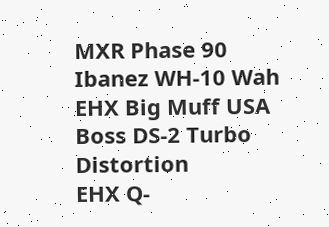MXR Phase 90
Ibanez WH-10 Wah
EHX Big Muff USA
Boss DS-2 Turbo Distortion
EHX Q-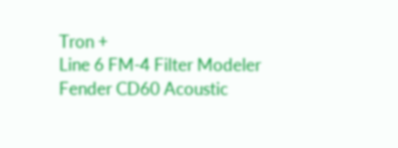Tron +
Line 6 FM-4 Filter Modeler
Fender CD60 Acoustic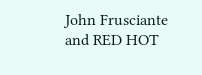John Frusciante and RED HOT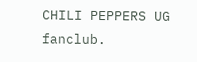CHILI PEPPERS UG fanclub.